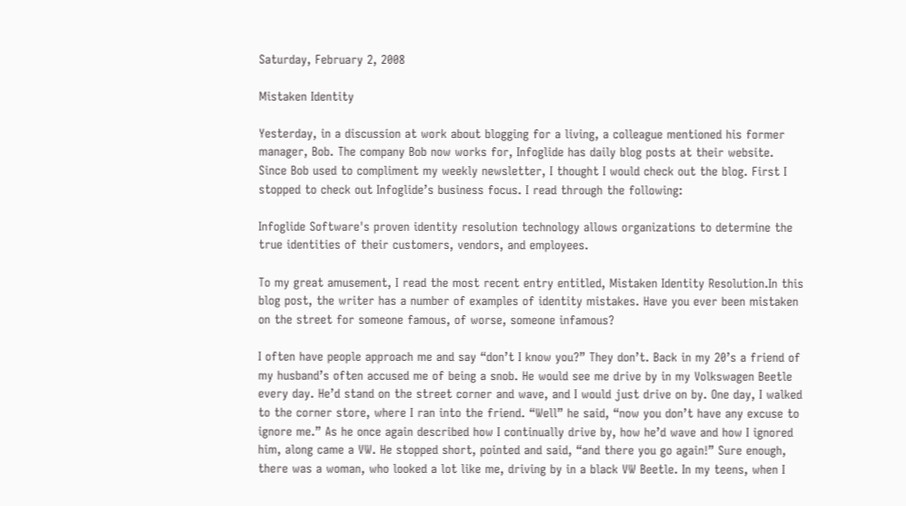Saturday, February 2, 2008

Mistaken Identity

Yesterday, in a discussion at work about blogging for a living, a colleague mentioned his former manager, Bob. The company Bob now works for, Infoglide has daily blog posts at their website. Since Bob used to compliment my weekly newsletter, I thought I would check out the blog. First I stopped to check out Infoglide’s business focus. I read through the following:

Infoglide Software's proven identity resolution technology allows organizations to determine the true identities of their customers, vendors, and employees.

To my great amusement, I read the most recent entry entitled, Mistaken Identity Resolution.In this blog post, the writer has a number of examples of identity mistakes. Have you ever been mistaken on the street for someone famous, of worse, someone infamous?

I often have people approach me and say “don’t I know you?” They don’t. Back in my 20’s a friend of my husband’s often accused me of being a snob. He would see me drive by in my Volkswagen Beetle every day. He’d stand on the street corner and wave, and I would just drive on by. One day, I walked to the corner store, where I ran into the friend. “Well” he said, “now you don’t have any excuse to ignore me.” As he once again described how I continually drive by, how he’d wave and how I ignored him, along came a VW. He stopped short, pointed and said, “and there you go again!” Sure enough, there was a woman, who looked a lot like me, driving by in a black VW Beetle. In my teens, when I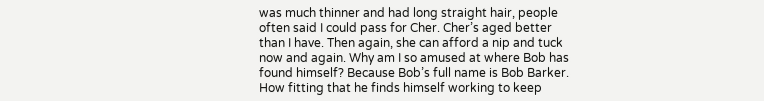was much thinner and had long straight hair, people often said I could pass for Cher. Cher’s aged better than I have. Then again, she can afford a nip and tuck now and again. Why am I so amused at where Bob has found himself? Because Bob’s full name is Bob Barker. How fitting that he finds himself working to keep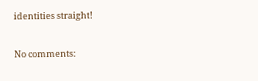identities straight!

No comments: